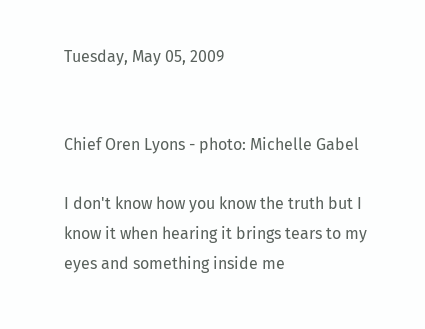Tuesday, May 05, 2009


Chief Oren Lyons - photo: Michelle Gabel

I don't know how you know the truth but I know it when hearing it brings tears to my eyes and something inside me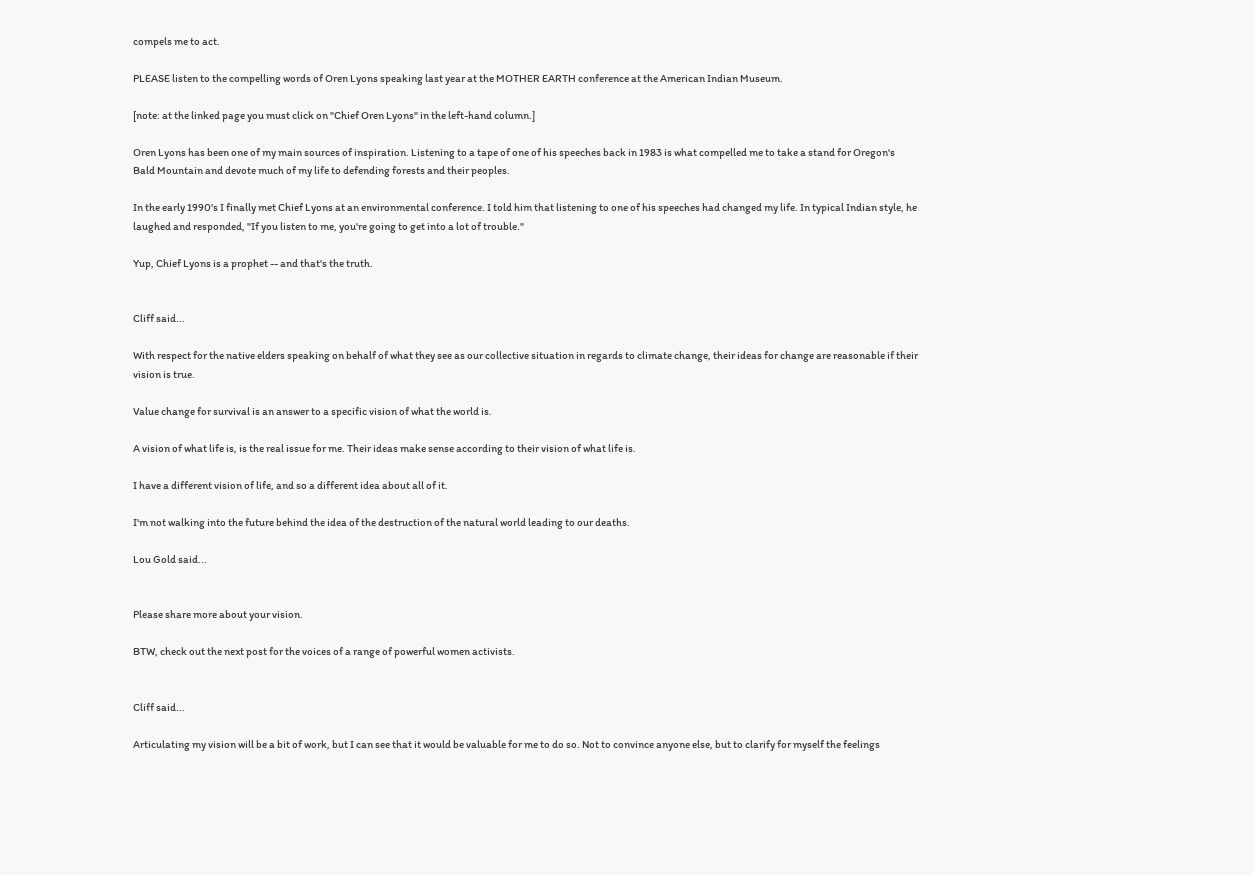compels me to act.

PLEASE listen to the compelling words of Oren Lyons speaking last year at the MOTHER EARTH conference at the American Indian Museum.

[note: at the linked page you must click on "Chief Oren Lyons" in the left-hand column.]

Oren Lyons has been one of my main sources of inspiration. Listening to a tape of one of his speeches back in 1983 is what compelled me to take a stand for Oregon's Bald Mountain and devote much of my life to defending forests and their peoples.

In the early 1990's I finally met Chief Lyons at an environmental conference. I told him that listening to one of his speeches had changed my life. In typical Indian style, he laughed and responded, "If you listen to me, you're going to get into a lot of trouble."

Yup, Chief Lyons is a prophet -- and that's the truth.


Cliff said...

With respect for the native elders speaking on behalf of what they see as our collective situation in regards to climate change, their ideas for change are reasonable if their vision is true.

Value change for survival is an answer to a specific vision of what the world is.

A vision of what life is, is the real issue for me. Their ideas make sense according to their vision of what life is.

I have a different vision of life, and so a different idea about all of it.

I'm not walking into the future behind the idea of the destruction of the natural world leading to our deaths.

Lou Gold said...


Please share more about your vision.

BTW, check out the next post for the voices of a range of powerful women activists.


Cliff said...

Articulating my vision will be a bit of work, but I can see that it would be valuable for me to do so. Not to convince anyone else, but to clarify for myself the feelings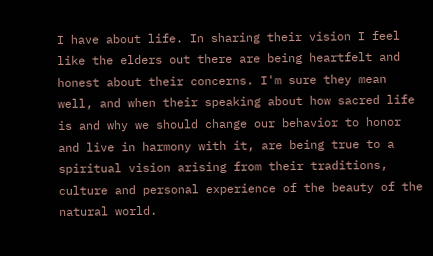I have about life. In sharing their vision I feel like the elders out there are being heartfelt and honest about their concerns. I'm sure they mean well, and when their speaking about how sacred life is and why we should change our behavior to honor and live in harmony with it, are being true to a spiritual vision arising from their traditions, culture and personal experience of the beauty of the natural world.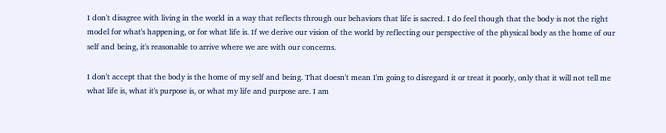I don't disagree with living in the world in a way that reflects through our behaviors that life is sacred. I do feel though that the body is not the right model for what's happening, or for what life is. If we derive our vision of the world by reflecting our perspective of the physical body as the home of our self and being, it's reasonable to arrive where we are with our concerns.

I don't accept that the body is the home of my self and being. That doesn't mean I'm going to disregard it or treat it poorly, only that it will not tell me what life is, what it's purpose is, or what my life and purpose are. I am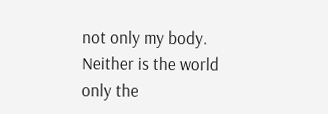not only my body. Neither is the world only the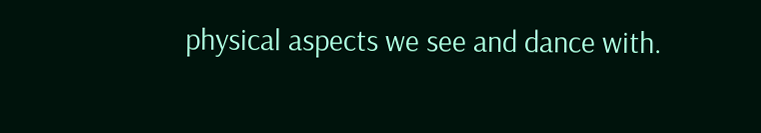physical aspects we see and dance with.